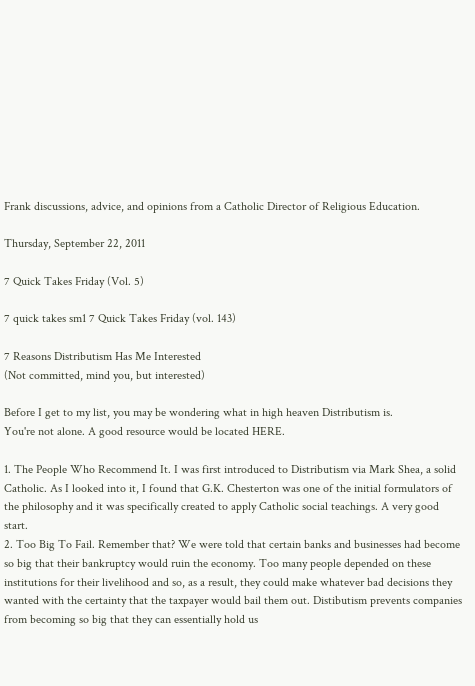Frank discussions, advice, and opinions from a Catholic Director of Religious Education.

Thursday, September 22, 2011

7 Quick Takes Friday (Vol. 5)

7 quick takes sm1 7 Quick Takes Friday (vol. 143)

7 Reasons Distributism Has Me Interested
(Not committed, mind you, but interested)

Before I get to my list, you may be wondering what in high heaven Distributism is.
You're not alone. A good resource would be located HERE.

1. The People Who Recommend It. I was first introduced to Distributism via Mark Shea, a solid Catholic. As I looked into it, I found that G.K. Chesterton was one of the initial formulators of the philosophy and it was specifically created to apply Catholic social teachings. A very good start.
2. Too Big To Fail. Remember that? We were told that certain banks and businesses had become so big that their bankruptcy would ruin the economy. Too many people depended on these institutions for their livelihood and so, as a result, they could make whatever bad decisions they wanted with the certainty that the taxpayer would bail them out. Distibutism prevents companies from becoming so big that they can essentially hold us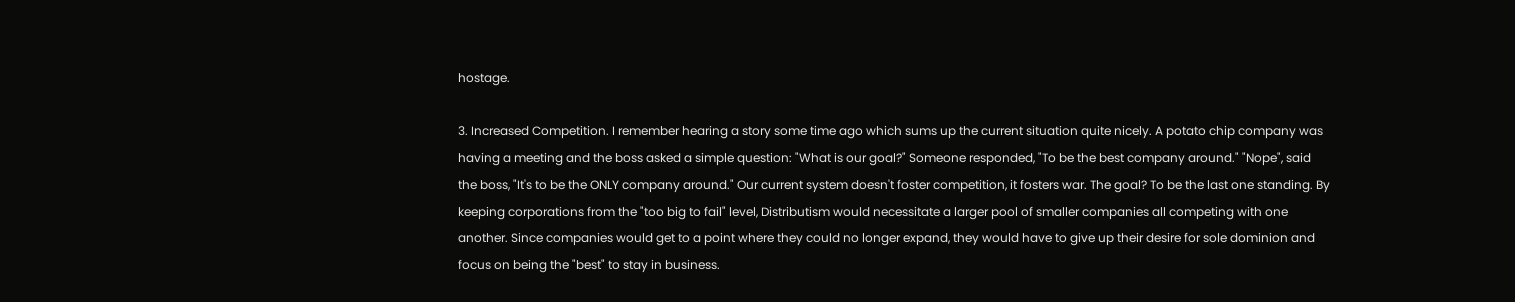hostage.

3. Increased Competition. I remember hearing a story some time ago which sums up the current situation quite nicely. A potato chip company was having a meeting and the boss asked a simple question: "What is our goal?" Someone responded, "To be the best company around." "Nope", said the boss, "It's to be the ONLY company around." Our current system doesn't foster competition, it fosters war. The goal? To be the last one standing. By keeping corporations from the "too big to fail" level, Distributism would necessitate a larger pool of smaller companies all competing with one another. Since companies would get to a point where they could no longer expand, they would have to give up their desire for sole dominion and focus on being the "best" to stay in business.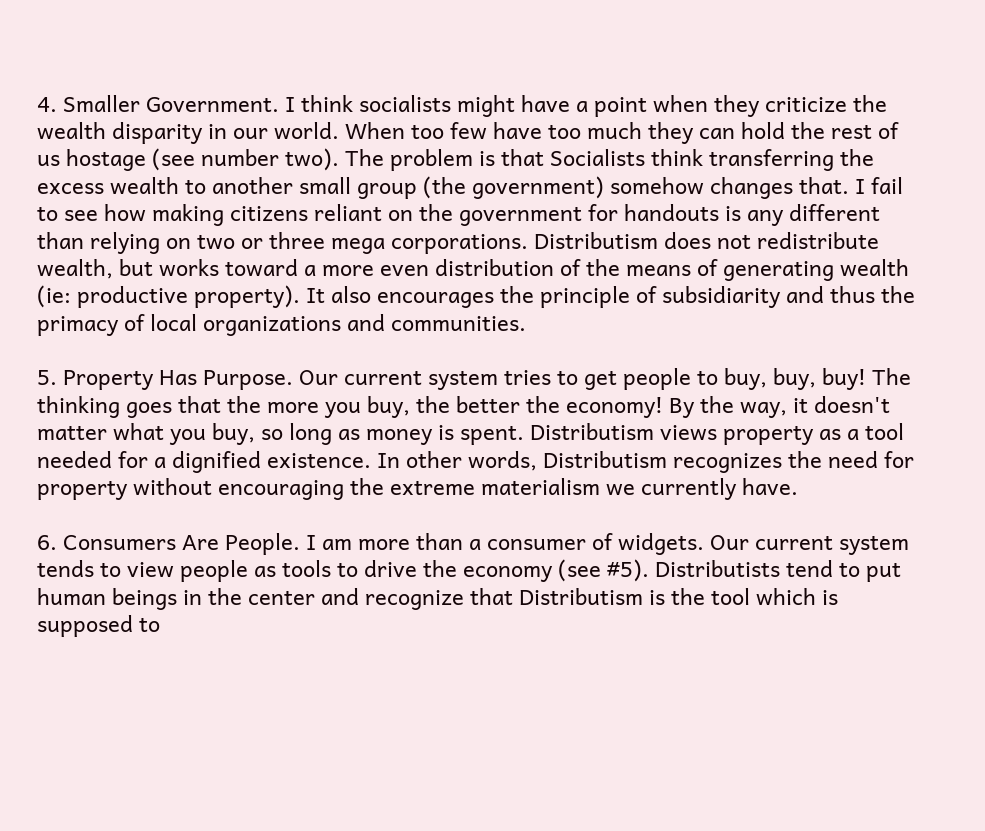4. Smaller Government. I think socialists might have a point when they criticize the wealth disparity in our world. When too few have too much they can hold the rest of us hostage (see number two). The problem is that Socialists think transferring the excess wealth to another small group (the government) somehow changes that. I fail to see how making citizens reliant on the government for handouts is any different than relying on two or three mega corporations. Distributism does not redistribute wealth, but works toward a more even distribution of the means of generating wealth (ie: productive property). It also encourages the principle of subsidiarity and thus the primacy of local organizations and communities.

5. Property Has Purpose. Our current system tries to get people to buy, buy, buy! The thinking goes that the more you buy, the better the economy! By the way, it doesn't matter what you buy, so long as money is spent. Distributism views property as a tool needed for a dignified existence. In other words, Distributism recognizes the need for property without encouraging the extreme materialism we currently have.

6. Consumers Are People. I am more than a consumer of widgets. Our current system tends to view people as tools to drive the economy (see #5). Distributists tend to put human beings in the center and recognize that Distributism is the tool which is supposed to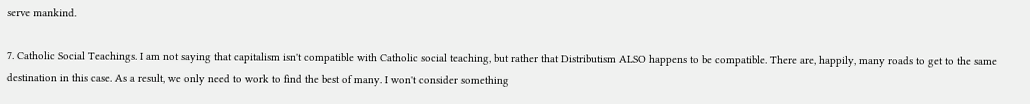serve mankind.

7. Catholic Social Teachings. I am not saying that capitalism isn't compatible with Catholic social teaching, but rather that Distributism ALSO happens to be compatible. There are, happily, many roads to get to the same destination in this case. As a result, we only need to work to find the best of many. I won't consider something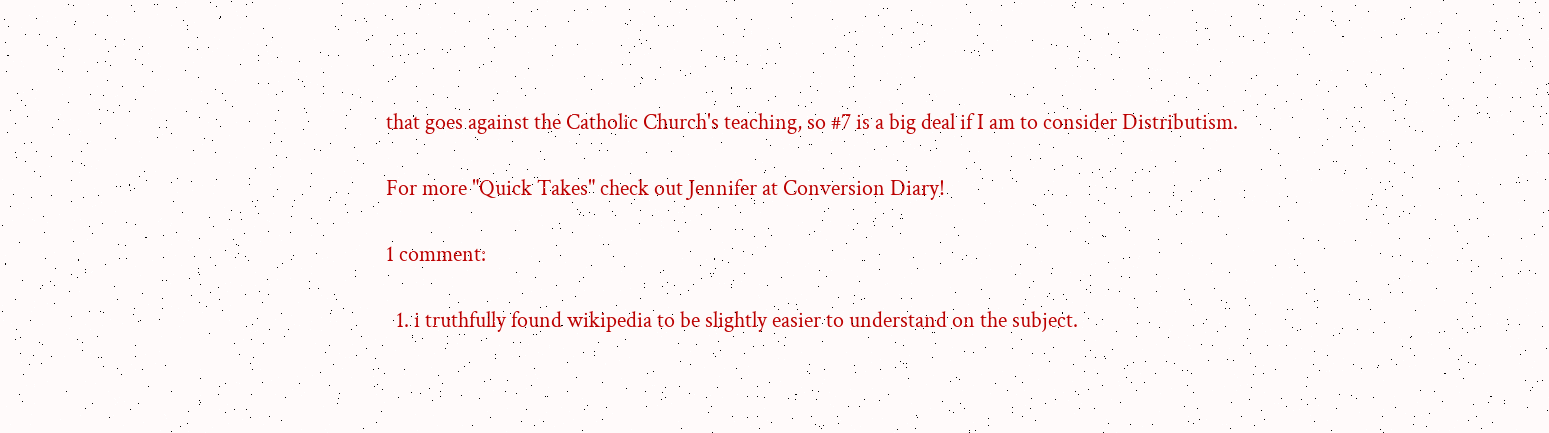that goes against the Catholic Church's teaching, so #7 is a big deal if I am to consider Distributism.

For more "Quick Takes" check out Jennifer at Conversion Diary!

1 comment:

  1. i truthfully found wikipedia to be slightly easier to understand on the subject.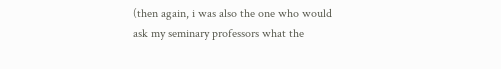(then again, i was also the one who would ask my seminary professors what the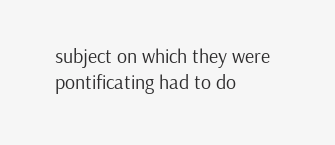subject on which they were pontificating had to do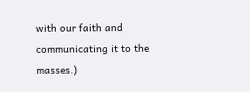with our faith and communicating it to the masses.)